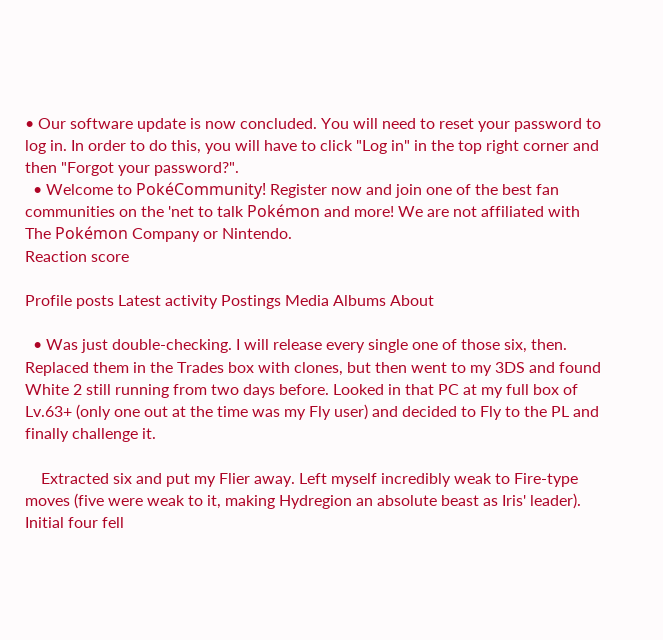• Our software update is now concluded. You will need to reset your password to log in. In order to do this, you will have to click "Log in" in the top right corner and then "Forgot your password?".
  • Welcome to PokéCommunity! Register now and join one of the best fan communities on the 'net to talk Pokémon and more! We are not affiliated with The Pokémon Company or Nintendo.
Reaction score

Profile posts Latest activity Postings Media Albums About

  • Was just double-checking. I will release every single one of those six, then. Replaced them in the Trades box with clones, but then went to my 3DS and found White 2 still running from two days before. Looked in that PC at my full box of Lv.63+ (only one out at the time was my Fly user) and decided to Fly to the PL and finally challenge it.

    Extracted six and put my Flier away. Left myself incredibly weak to Fire-type moves (five were weak to it, making Hydregion an absolute beast as Iris' leader). Initial four fell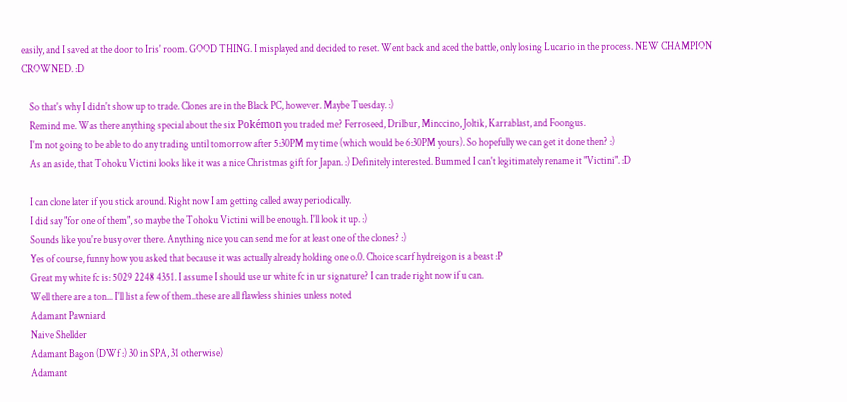easily, and I saved at the door to Iris' room. GOOD THING. I misplayed and decided to reset. Went back and aced the battle, only losing Lucario in the process. NEW CHAMPION CROWNED. :D

    So that's why I didn't show up to trade. Clones are in the Black PC, however. Maybe Tuesday. :)
    Remind me. Was there anything special about the six Pokémon you traded me? Ferroseed, Drilbur, Minccino, Joltik, Karrablast, and Foongus.
    I'm not going to be able to do any trading until tomorrow after 5:30PM my time (which would be 6:30PM yours). So hopefully we can get it done then? :)
    As an aside, that Tohoku Victini looks like it was a nice Christmas gift for Japan. :) Definitely interested. Bummed I can't legitimately rename it "Victini". :D

    I can clone later if you stick around. Right now I am getting called away periodically.
    I did say "for one of them", so maybe the Tohoku Victini will be enough. I'll look it up. :)
    Sounds like you're busy over there. Anything nice you can send me for at least one of the clones? :)
    Yes of course, funny how you asked that because it was actually already holding one o.0. Choice scarf hydreigon is a beast :P
    Great my white fc is: 5029 2248 4351. I assume I should use ur white fc in ur signature? I can trade right now if u can.
    Well there are a ton... I'll list a few of them..these are all flawless shinies unless noted
    Adamant Pawniard
    Naive Shellder
    Adamant Bagon (DWf :) 30 in SPA, 31 otherwise)
    Adamant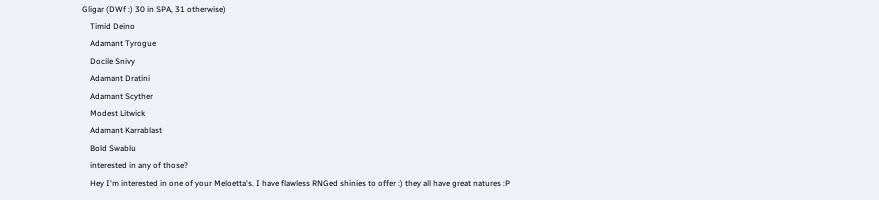Gligar (DWf :) 30 in SPA, 31 otherwise)
    Timid Deino
    Adamant Tyrogue
    Docile Snivy
    Adamant Dratini
    Adamant Scyther
    Modest Litwick
    Adamant Karrablast
    Bold Swablu
    interested in any of those?
    Hey I'm interested in one of your Meloetta's. I have flawless RNGed shinies to offer :) they all have great natures :P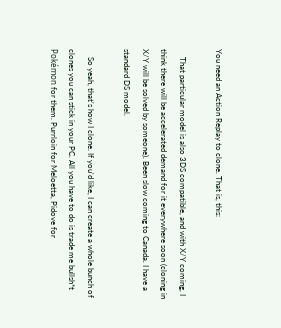You need an Action Replay to clone. That is, this:

    That particular model is also 3DS compatible, and with X/Y coming, I think there will be accelerated demand for it everywhere soon (cloning in X/Y will be solved by someone). Been slow coming to Canada. I have a standard DS model.

    So yeah, that's how I clone. If you'd like, I can create a whole bunch of clones you can stick in your PC. All you have to do is trade me bullsh*t Pokémon for them. Purrloin for Meloetta, Pidove for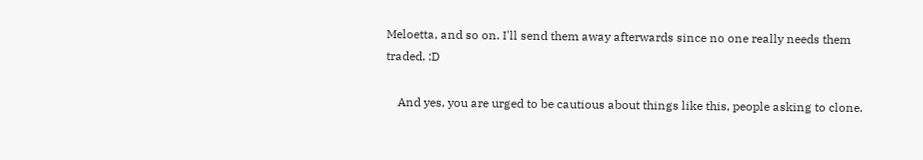Meloetta, and so on. I'll send them away afterwards since no one really needs them traded. :D

    And yes, you are urged to be cautious about things like this, people asking to clone.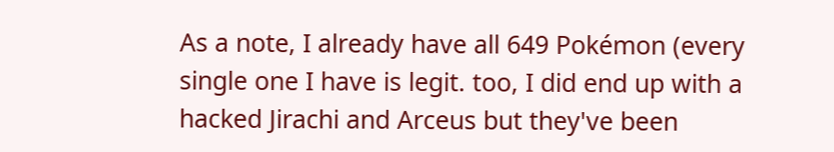As a note, I already have all 649 Pokémon (every single one I have is legit. too, I did end up with a hacked Jirachi and Arceus but they've been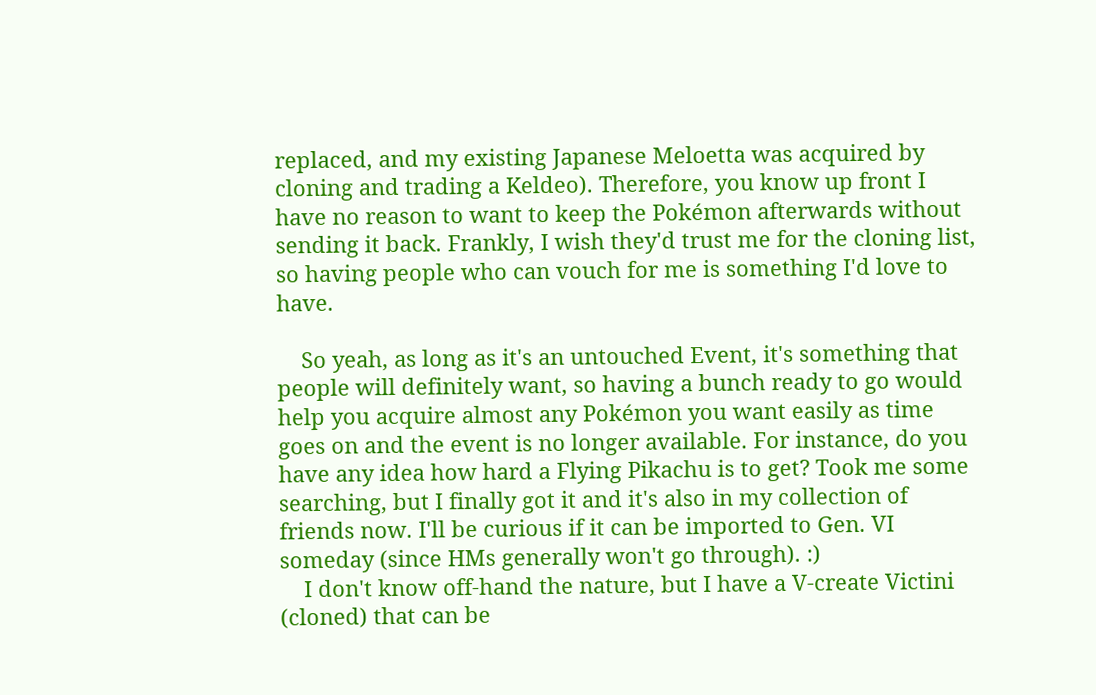replaced, and my existing Japanese Meloetta was acquired by cloning and trading a Keldeo). Therefore, you know up front I have no reason to want to keep the Pokémon afterwards without sending it back. Frankly, I wish they'd trust me for the cloning list, so having people who can vouch for me is something I'd love to have.

    So yeah, as long as it's an untouched Event, it's something that people will definitely want, so having a bunch ready to go would help you acquire almost any Pokémon you want easily as time goes on and the event is no longer available. For instance, do you have any idea how hard a Flying Pikachu is to get? Took me some searching, but I finally got it and it's also in my collection of friends now. I'll be curious if it can be imported to Gen. VI someday (since HMs generally won't go through). :)
    I don't know off-hand the nature, but I have a V-create Victini (cloned) that can be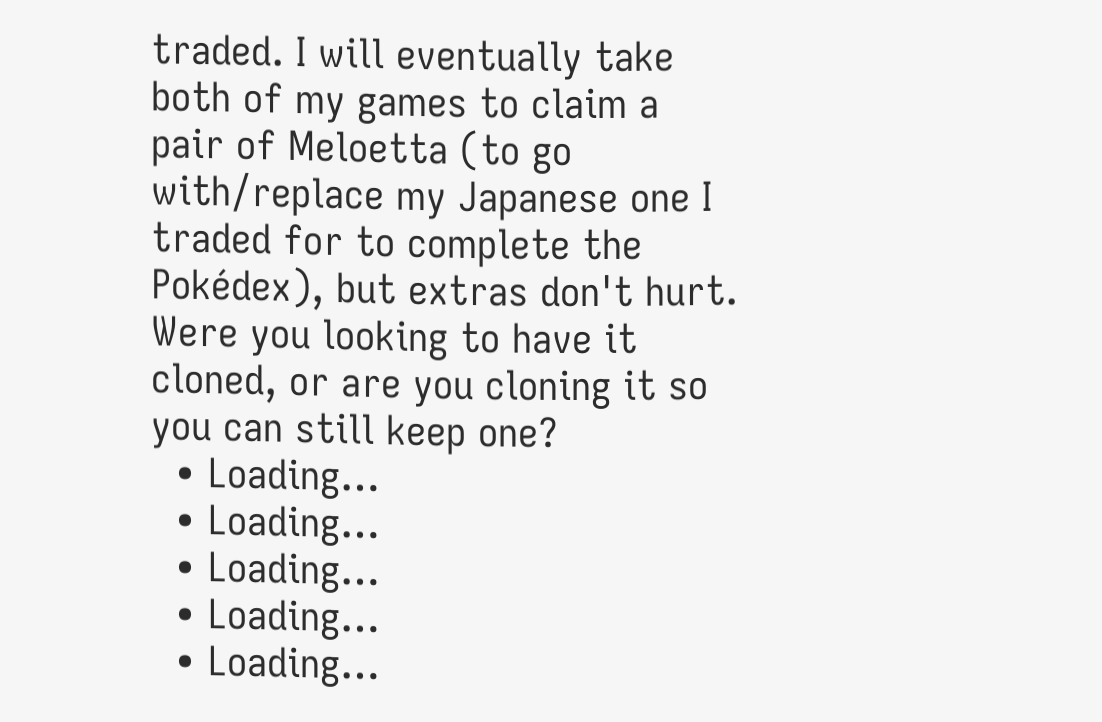traded. I will eventually take both of my games to claim a pair of Meloetta (to go with/replace my Japanese one I traded for to complete the Pokédex), but extras don't hurt. Were you looking to have it cloned, or are you cloning it so you can still keep one?
  • Loading…
  • Loading…
  • Loading…
  • Loading…
  • Loading…